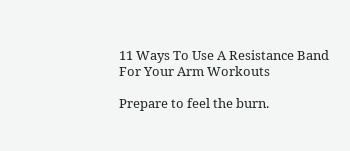11 Ways To Use A Resistance Band For Your Arm Workouts

Prepare to feel the burn.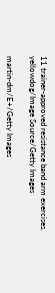11 trainer-approved resistance band arm exercises.
yellowdog/Image Source/Getty Images

martin-dm/E+/Getty Images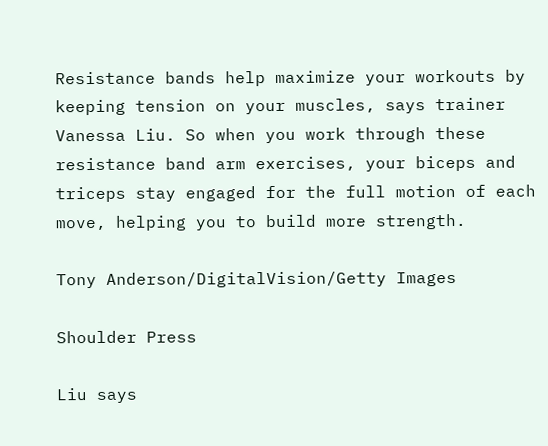Resistance bands help maximize your workouts by keeping tension on your muscles, says trainer Vanessa Liu. So when you work through these resistance band arm exercises, your biceps and triceps stay engaged for the full motion of each move, helping you to build more strength.

Tony Anderson/DigitalVision/Getty Images

Shoulder Press

Liu says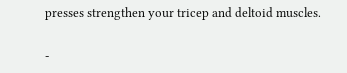presses strengthen your tricep and deltoid muscles.

-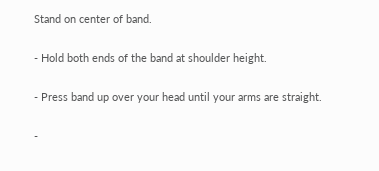Stand on center of band.

- Hold both ends of the band at shoulder height.

- Press band up over your head until your arms are straight.

-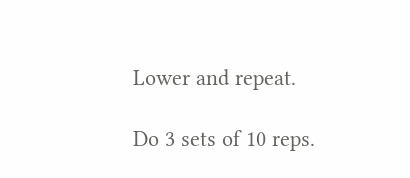Lower and repeat.

Do 3 sets of 10 reps.